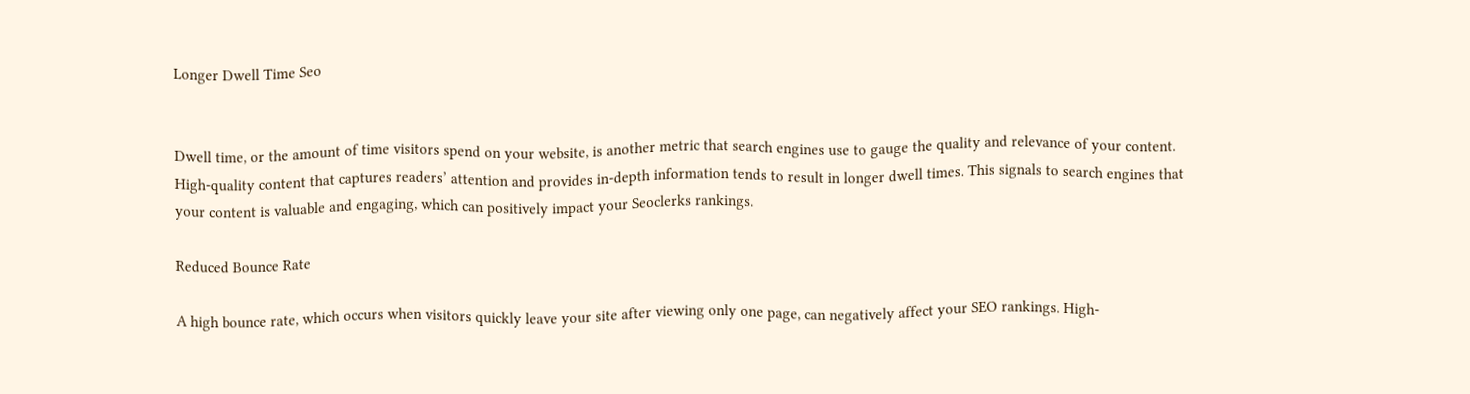Longer Dwell Time Seo


Dwell time, or the amount of time visitors spend on your website, is another metric that search engines use to gauge the quality and relevance of your content. High-quality content that captures readers’ attention and provides in-depth information tends to result in longer dwell times. This signals to search engines that your content is valuable and engaging, which can positively impact your Seoclerks rankings.

Reduced Bounce Rate

A high bounce rate, which occurs when visitors quickly leave your site after viewing only one page, can negatively affect your SEO rankings. High-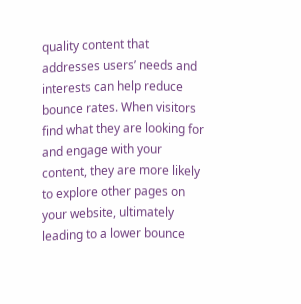quality content that addresses users’ needs and interests can help reduce bounce rates. When visitors find what they are looking for and engage with your content, they are more likely to explore other pages on your website, ultimately leading to a lower bounce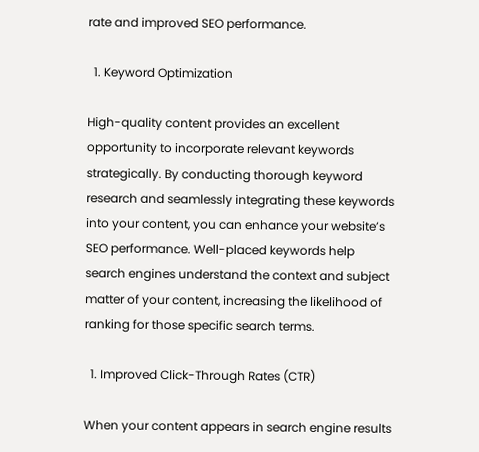rate and improved SEO performance.

  1. Keyword Optimization

High-quality content provides an excellent opportunity to incorporate relevant keywords strategically. By conducting thorough keyword research and seamlessly integrating these keywords into your content, you can enhance your website’s SEO performance. Well-placed keywords help search engines understand the context and subject matter of your content, increasing the likelihood of ranking for those specific search terms.

  1. Improved Click-Through Rates (CTR)

When your content appears in search engine results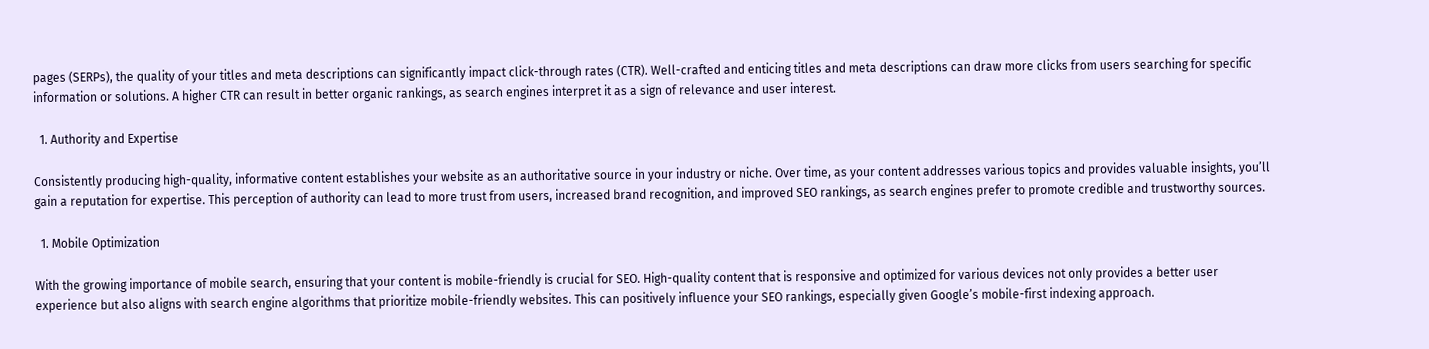pages (SERPs), the quality of your titles and meta descriptions can significantly impact click-through rates (CTR). Well-crafted and enticing titles and meta descriptions can draw more clicks from users searching for specific information or solutions. A higher CTR can result in better organic rankings, as search engines interpret it as a sign of relevance and user interest.

  1. Authority and Expertise

Consistently producing high-quality, informative content establishes your website as an authoritative source in your industry or niche. Over time, as your content addresses various topics and provides valuable insights, you’ll gain a reputation for expertise. This perception of authority can lead to more trust from users, increased brand recognition, and improved SEO rankings, as search engines prefer to promote credible and trustworthy sources.

  1. Mobile Optimization

With the growing importance of mobile search, ensuring that your content is mobile-friendly is crucial for SEO. High-quality content that is responsive and optimized for various devices not only provides a better user experience but also aligns with search engine algorithms that prioritize mobile-friendly websites. This can positively influence your SEO rankings, especially given Google’s mobile-first indexing approach.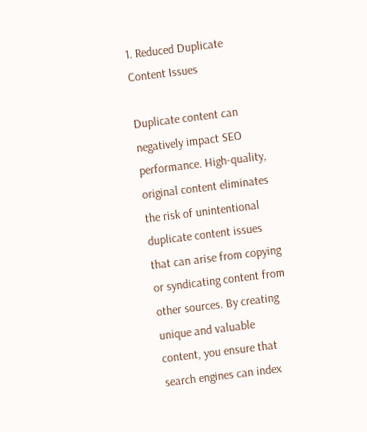1. Reduced Duplicate Content Issues

Duplicate content can negatively impact SEO performance. High-quality, original content eliminates the risk of unintentional duplicate content issues that can arise from copying or syndicating content from other sources. By creating unique and valuable content, you ensure that search engines can index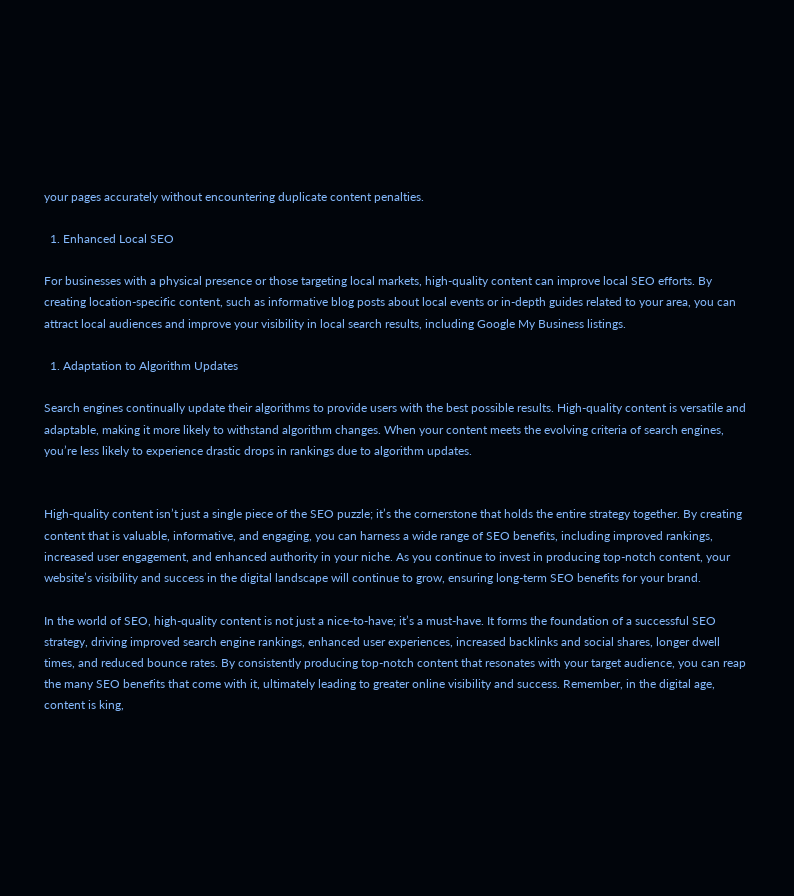your pages accurately without encountering duplicate content penalties.

  1. Enhanced Local SEO

For businesses with a physical presence or those targeting local markets, high-quality content can improve local SEO efforts. By creating location-specific content, such as informative blog posts about local events or in-depth guides related to your area, you can attract local audiences and improve your visibility in local search results, including Google My Business listings.

  1. Adaptation to Algorithm Updates

Search engines continually update their algorithms to provide users with the best possible results. High-quality content is versatile and adaptable, making it more likely to withstand algorithm changes. When your content meets the evolving criteria of search engines, you’re less likely to experience drastic drops in rankings due to algorithm updates.


High-quality content isn’t just a single piece of the SEO puzzle; it’s the cornerstone that holds the entire strategy together. By creating content that is valuable, informative, and engaging, you can harness a wide range of SEO benefits, including improved rankings, increased user engagement, and enhanced authority in your niche. As you continue to invest in producing top-notch content, your website’s visibility and success in the digital landscape will continue to grow, ensuring long-term SEO benefits for your brand.

In the world of SEO, high-quality content is not just a nice-to-have; it’s a must-have. It forms the foundation of a successful SEO strategy, driving improved search engine rankings, enhanced user experiences, increased backlinks and social shares, longer dwell times, and reduced bounce rates. By consistently producing top-notch content that resonates with your target audience, you can reap the many SEO benefits that come with it, ultimately leading to greater online visibility and success. Remember, in the digital age, content is king,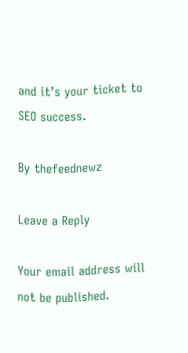and it’s your ticket to SEO success.

By thefeednewz

Leave a Reply

Your email address will not be published.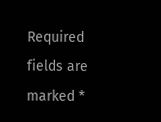Required fields are marked *